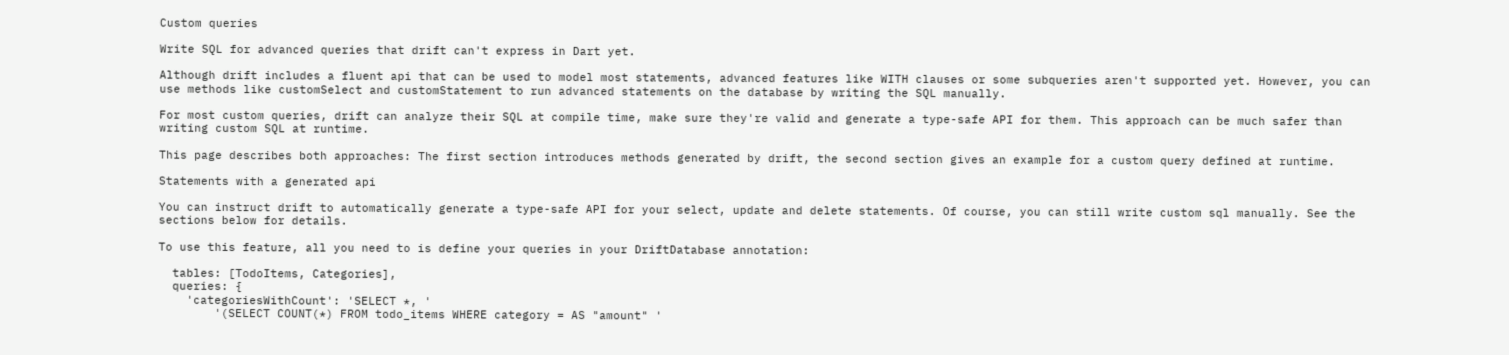Custom queries

Write SQL for advanced queries that drift can't express in Dart yet.

Although drift includes a fluent api that can be used to model most statements, advanced features like WITH clauses or some subqueries aren't supported yet. However, you can use methods like customSelect and customStatement to run advanced statements on the database by writing the SQL manually.

For most custom queries, drift can analyze their SQL at compile time, make sure they're valid and generate a type-safe API for them. This approach can be much safer than writing custom SQL at runtime.

This page describes both approaches: The first section introduces methods generated by drift, the second section gives an example for a custom query defined at runtime.

Statements with a generated api

You can instruct drift to automatically generate a type-safe API for your select, update and delete statements. Of course, you can still write custom sql manually. See the sections below for details.

To use this feature, all you need to is define your queries in your DriftDatabase annotation:

  tables: [TodoItems, Categories],
  queries: {
    'categoriesWithCount': 'SELECT *, '
        '(SELECT COUNT(*) FROM todo_items WHERE category = AS "amount" '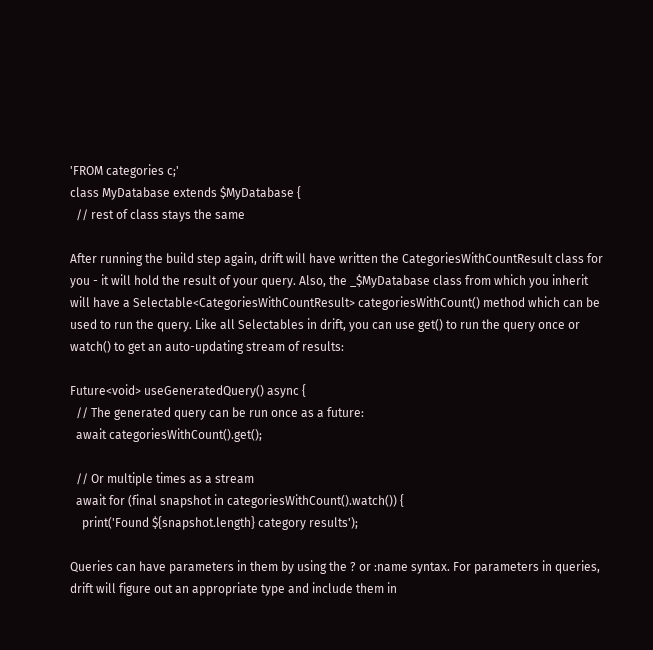'FROM categories c;'
class MyDatabase extends $MyDatabase {
  // rest of class stays the same

After running the build step again, drift will have written the CategoriesWithCountResult class for you - it will hold the result of your query. Also, the _$MyDatabase class from which you inherit will have a Selectable<CategoriesWithCountResult> categoriesWithCount() method which can be used to run the query. Like all Selectables in drift, you can use get() to run the query once or watch() to get an auto-updating stream of results:

Future<void> useGeneratedQuery() async {
  // The generated query can be run once as a future:
  await categoriesWithCount().get();

  // Or multiple times as a stream
  await for (final snapshot in categoriesWithCount().watch()) {
    print('Found ${snapshot.length} category results');

Queries can have parameters in them by using the ? or :name syntax. For parameters in queries, drift will figure out an appropriate type and include them in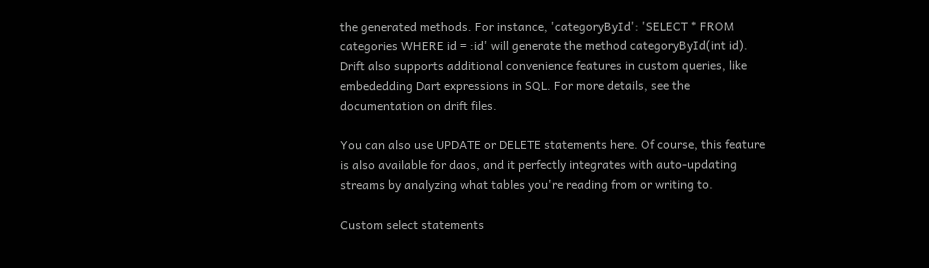the generated methods. For instance, 'categoryById': 'SELECT * FROM categories WHERE id = :id' will generate the method categoryById(int id). Drift also supports additional convenience features in custom queries, like embededding Dart expressions in SQL. For more details, see the documentation on drift files.

You can also use UPDATE or DELETE statements here. Of course, this feature is also available for daos, and it perfectly integrates with auto-updating streams by analyzing what tables you're reading from or writing to.

Custom select statements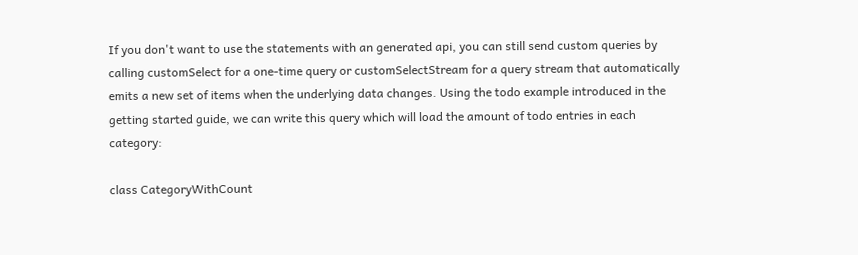If you don't want to use the statements with an generated api, you can still send custom queries by calling customSelect for a one-time query or customSelectStream for a query stream that automatically emits a new set of items when the underlying data changes. Using the todo example introduced in the getting started guide, we can write this query which will load the amount of todo entries in each category:

class CategoryWithCount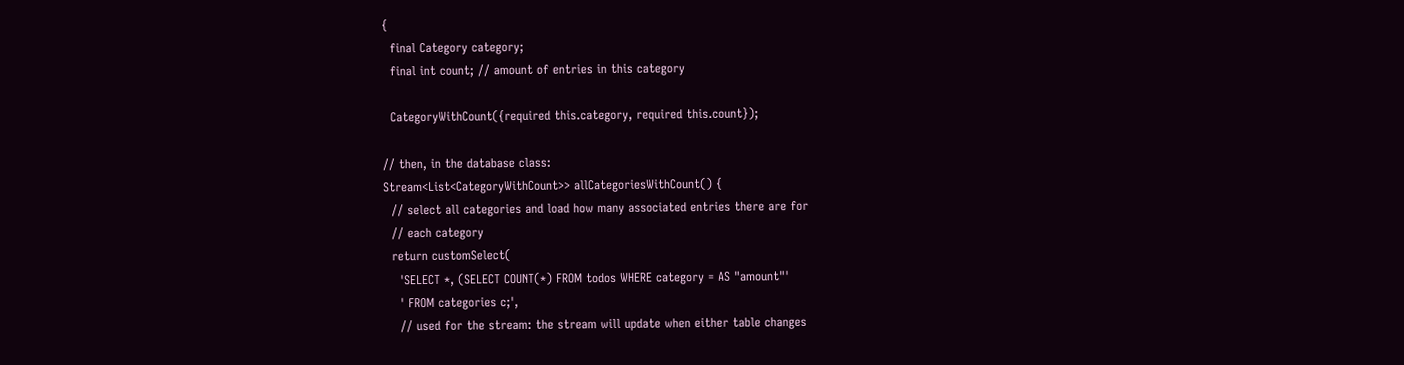{
  final Category category;
  final int count; // amount of entries in this category

  CategoryWithCount({required this.category, required this.count});

// then, in the database class:
Stream<List<CategoryWithCount>> allCategoriesWithCount() {
  // select all categories and load how many associated entries there are for
  // each category
  return customSelect(
    'SELECT *, (SELECT COUNT(*) FROM todos WHERE category = AS "amount"'
    ' FROM categories c;',
    // used for the stream: the stream will update when either table changes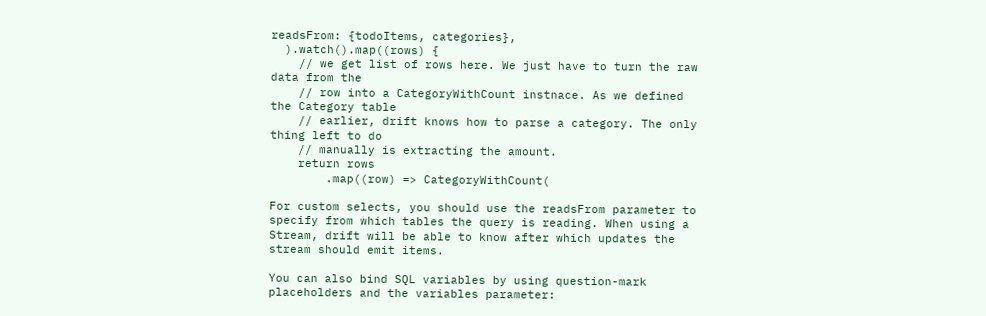readsFrom: {todoItems, categories},
  ).watch().map((rows) {
    // we get list of rows here. We just have to turn the raw data from the
    // row into a CategoryWithCount instnace. As we defined the Category table
    // earlier, drift knows how to parse a category. The only thing left to do
    // manually is extracting the amount.
    return rows
        .map((row) => CategoryWithCount(

For custom selects, you should use the readsFrom parameter to specify from which tables the query is reading. When using a Stream, drift will be able to know after which updates the stream should emit items.

You can also bind SQL variables by using question-mark placeholders and the variables parameter: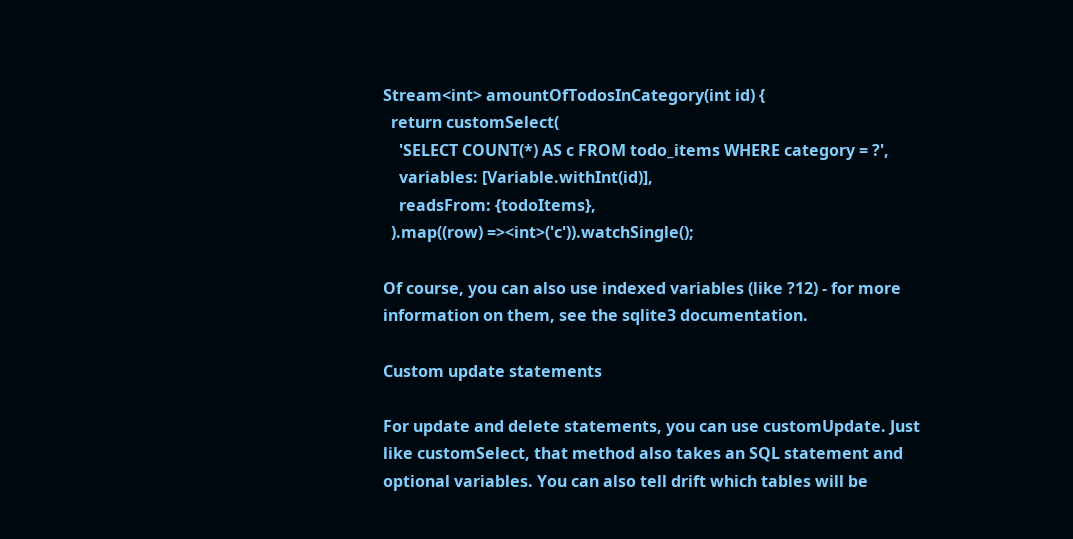Stream<int> amountOfTodosInCategory(int id) {
  return customSelect(
    'SELECT COUNT(*) AS c FROM todo_items WHERE category = ?',
    variables: [Variable.withInt(id)],
    readsFrom: {todoItems},
  ).map((row) =><int>('c')).watchSingle();

Of course, you can also use indexed variables (like ?12) - for more information on them, see the sqlite3 documentation.

Custom update statements

For update and delete statements, you can use customUpdate. Just like customSelect, that method also takes an SQL statement and optional variables. You can also tell drift which tables will be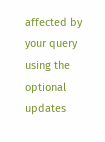affected by your query using the optional updates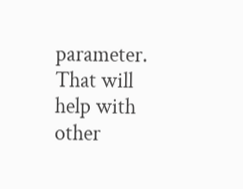parameter. That will help with other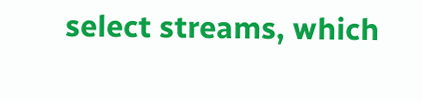select streams, which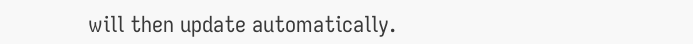will then update automatically.